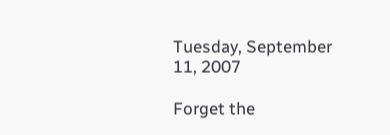Tuesday, September 11, 2007

Forget the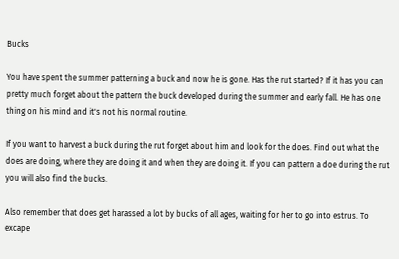Bucks

You have spent the summer patterning a buck and now he is gone. Has the rut started? If it has you can pretty much forget about the pattern the buck developed during the summer and early fall. He has one thing on his mind and it's not his normal routine.

If you want to harvest a buck during the rut forget about him and look for the does. Find out what the does are doing, where they are doing it and when they are doing it. If you can pattern a doe during the rut you will also find the bucks.

Also remember that does get harassed a lot by bucks of all ages, waiting for her to go into estrus. To excape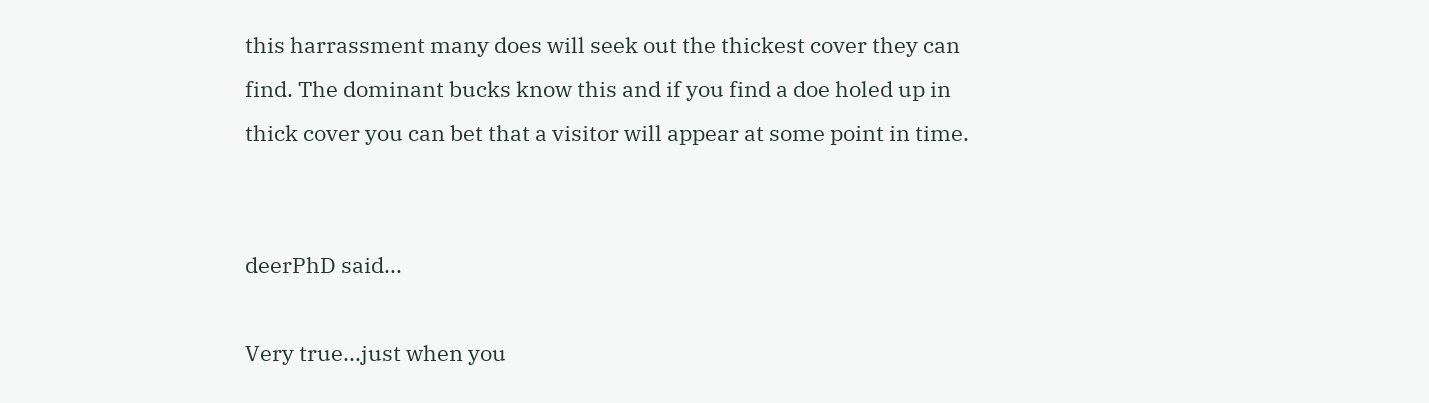this harrassment many does will seek out the thickest cover they can find. The dominant bucks know this and if you find a doe holed up in thick cover you can bet that a visitor will appear at some point in time.


deerPhD said...

Very true...just when you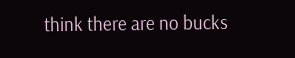think there are no bucks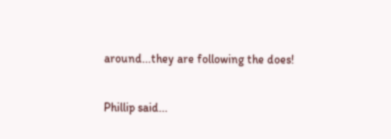around...they are following the does!

Phillip said...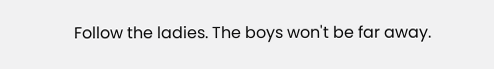Follow the ladies. The boys won't be far away.